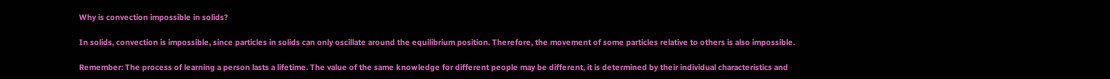Why is convection impossible in solids?

In solids, convection is impossible, since particles in solids can only oscillate around the equilibrium position. Therefore, the movement of some particles relative to others is also impossible.

Remember: The process of learning a person lasts a lifetime. The value of the same knowledge for different people may be different, it is determined by their individual characteristics and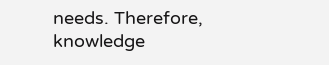needs. Therefore, knowledge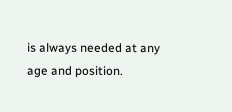is always needed at any age and position.